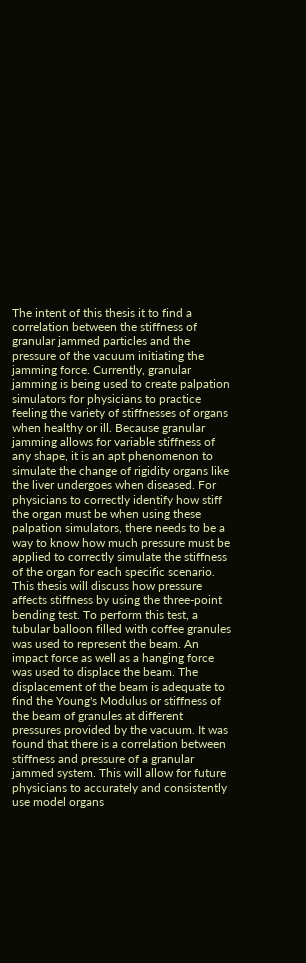The intent of this thesis it to find a correlation between the stiffness of granular jammed particles and the pressure of the vacuum initiating the jamming force. Currently, granular jamming is being used to create palpation simulators for physicians to practice feeling the variety of stiffnesses of organs when healthy or ill. Because granular jamming allows for variable stiffness of any shape, it is an apt phenomenon to simulate the change of rigidity organs like the liver undergoes when diseased. For physicians to correctly identify how stiff the organ must be when using these palpation simulators, there needs to be a way to know how much pressure must be applied to correctly simulate the stiffness of the organ for each specific scenario. This thesis will discuss how pressure affects stiffness by using the three-point bending test. To perform this test, a tubular balloon filled with coffee granules was used to represent the beam. An impact force as well as a hanging force was used to displace the beam. The displacement of the beam is adequate to find the Young's Modulus or stiffness of the beam of granules at different pressures provided by the vacuum. It was found that there is a correlation between stiffness and pressure of a granular jammed system. This will allow for future physicians to accurately and consistently use model organs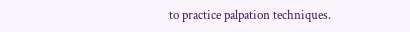to practice palpation techniques.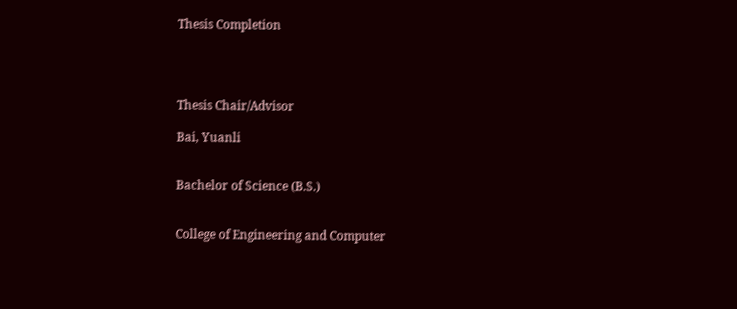Thesis Completion




Thesis Chair/Advisor

Bai, Yuanli


Bachelor of Science (B.S.)


College of Engineering and Computer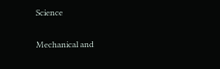Science


Mechanical and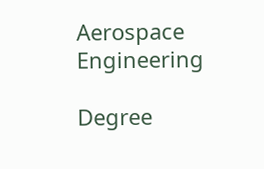Aerospace Engineering

Degree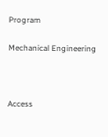Program

Mechanical Engineering



Access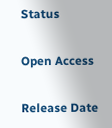Status

Open Access

Release Date